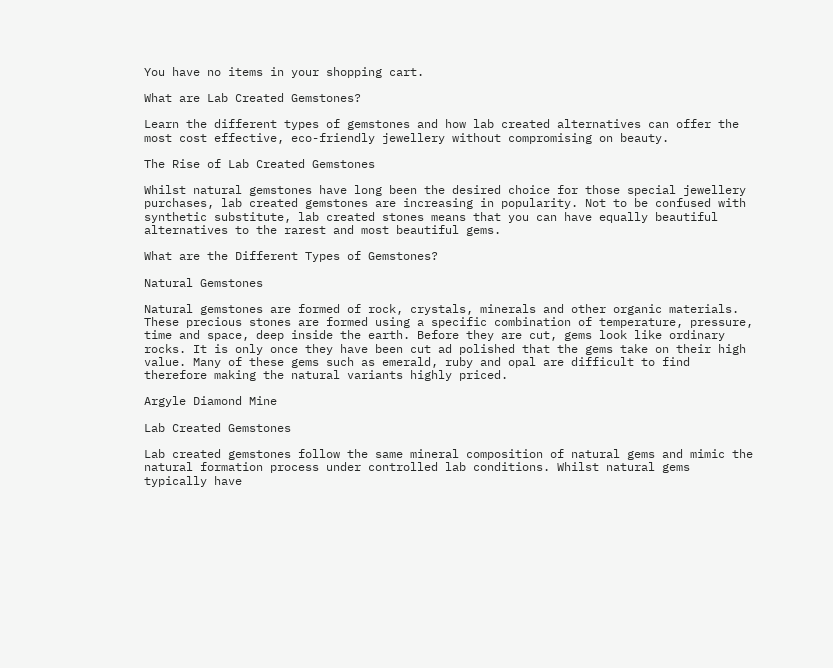You have no items in your shopping cart.

What are Lab Created Gemstones?

Learn the different types of gemstones and how lab created alternatives can offer the most cost effective, eco-friendly jewellery without compromising on beauty.

The Rise of Lab Created Gemstones

Whilst natural gemstones have long been the desired choice for those special jewellery purchases, lab created gemstones are increasing in popularity. Not to be confused with synthetic substitute, lab created stones means that you can have equally beautiful alternatives to the rarest and most beautiful gems.

What are the Different Types of Gemstones?

Natural Gemstones

Natural gemstones are formed of rock, crystals, minerals and other organic materials. These precious stones are formed using a specific combination of temperature, pressure, time and space, deep inside the earth. Before they are cut, gems look like ordinary rocks. It is only once they have been cut ad polished that the gems take on their high value. Many of these gems such as emerald, ruby and opal are difficult to find therefore making the natural variants highly priced.

Argyle Diamond Mine

Lab Created Gemstones

Lab created gemstones follow the same mineral composition of natural gems and mimic the natural formation process under controlled lab conditions. Whilst natural gems typically have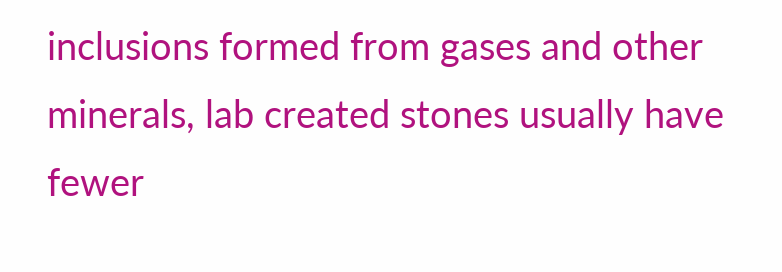inclusions formed from gases and other minerals, lab created stones usually have fewer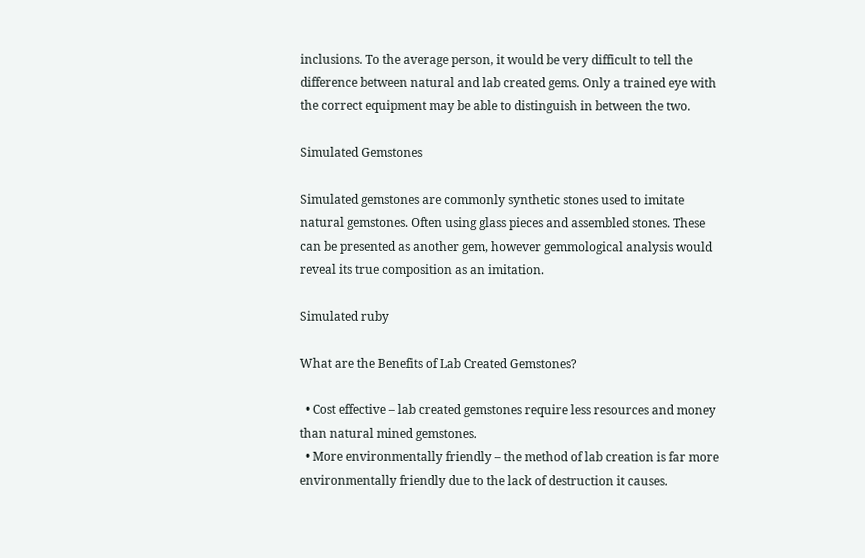inclusions. To the average person, it would be very difficult to tell the difference between natural and lab created gems. Only a trained eye with the correct equipment may be able to distinguish in between the two.

Simulated Gemstones

Simulated gemstones are commonly synthetic stones used to imitate natural gemstones. Often using glass pieces and assembled stones. These can be presented as another gem, however gemmological analysis would reveal its true composition as an imitation.

Simulated ruby

What are the Benefits of Lab Created Gemstones?

  • Cost effective – lab created gemstones require less resources and money than natural mined gemstones.
  • More environmentally friendly – the method of lab creation is far more environmentally friendly due to the lack of destruction it causes.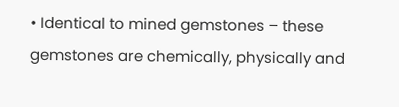• Identical to mined gemstones – these gemstones are chemically, physically and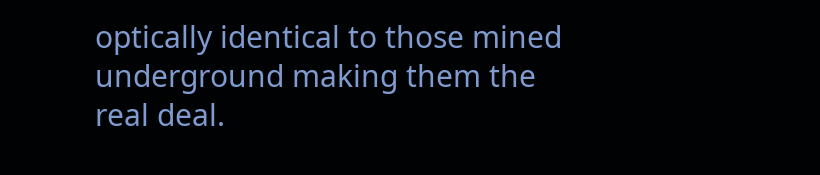optically identical to those mined underground making them the real deal.